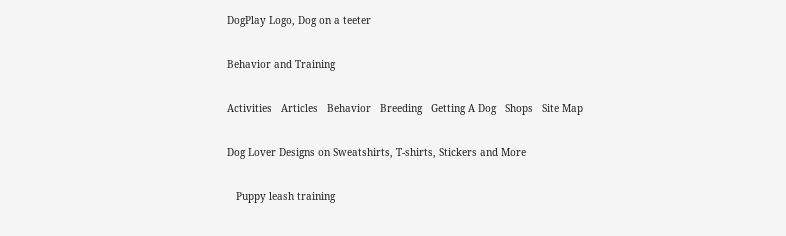DogPlay Logo, Dog on a teeter

Behavior and Training

Activities   Articles   Behavior   Breeding   Getting A Dog   Shops   Site Map

Dog Lover Designs on Sweatshirts, T-shirts, Stickers and More

   Puppy leash training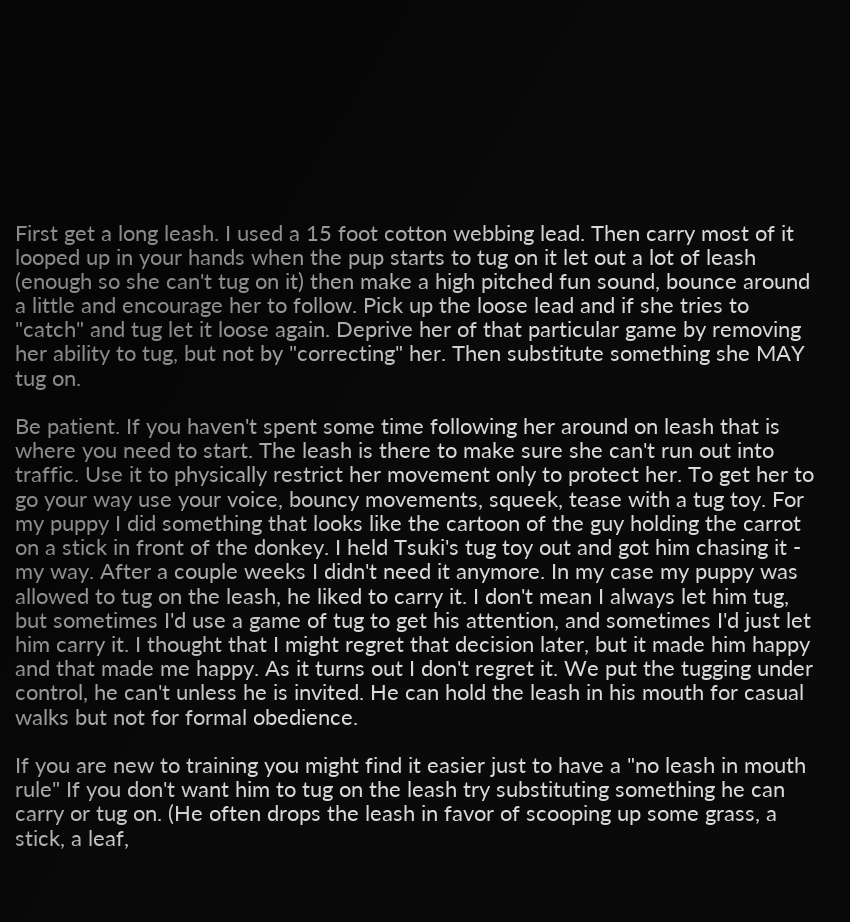First get a long leash. I used a 15 foot cotton webbing lead. Then carry most of it looped up in your hands when the pup starts to tug on it let out a lot of leash (enough so she can't tug on it) then make a high pitched fun sound, bounce around a little and encourage her to follow. Pick up the loose lead and if she tries to "catch" and tug let it loose again. Deprive her of that particular game by removing her ability to tug, but not by "correcting" her. Then substitute something she MAY tug on.

Be patient. If you haven't spent some time following her around on leash that is where you need to start. The leash is there to make sure she can't run out into traffic. Use it to physically restrict her movement only to protect her. To get her to go your way use your voice, bouncy movements, squeek, tease with a tug toy. For my puppy I did something that looks like the cartoon of the guy holding the carrot on a stick in front of the donkey. I held Tsuki's tug toy out and got him chasing it - my way. After a couple weeks I didn't need it anymore. In my case my puppy was allowed to tug on the leash, he liked to carry it. I don't mean I always let him tug, but sometimes I'd use a game of tug to get his attention, and sometimes I'd just let him carry it. I thought that I might regret that decision later, but it made him happy and that made me happy. As it turns out I don't regret it. We put the tugging under control, he can't unless he is invited. He can hold the leash in his mouth for casual walks but not for formal obedience.

If you are new to training you might find it easier just to have a "no leash in mouth rule" If you don't want him to tug on the leash try substituting something he can carry or tug on. (He often drops the leash in favor of scooping up some grass, a stick, a leaf,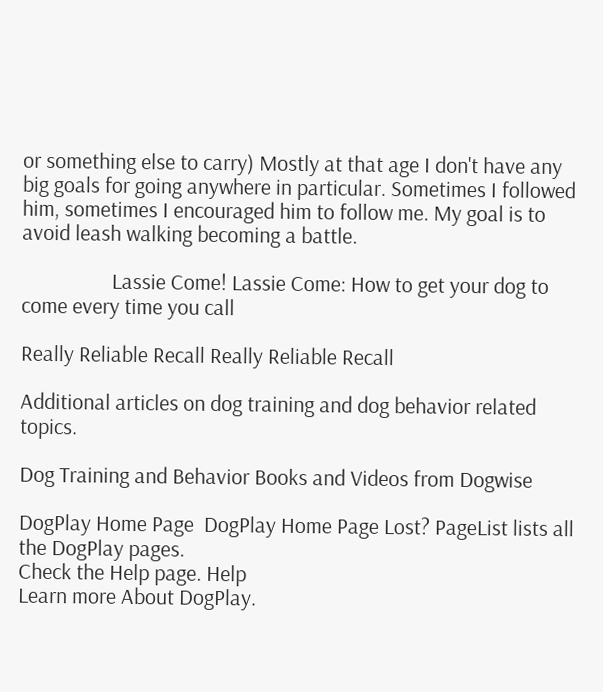or something else to carry) Mostly at that age I don't have any big goals for going anywhere in particular. Sometimes I followed him, sometimes I encouraged him to follow me. My goal is to avoid leash walking becoming a battle.

                  Lassie Come! Lassie Come: How to get your dog to come every time you call

Really Reliable Recall Really Reliable Recall

Additional articles on dog training and dog behavior related topics.

Dog Training and Behavior Books and Videos from Dogwise

DogPlay Home Page  DogPlay Home Page Lost? PageList lists all the DogPlay pages.
Check the Help page. Help
Learn more About DogPlay.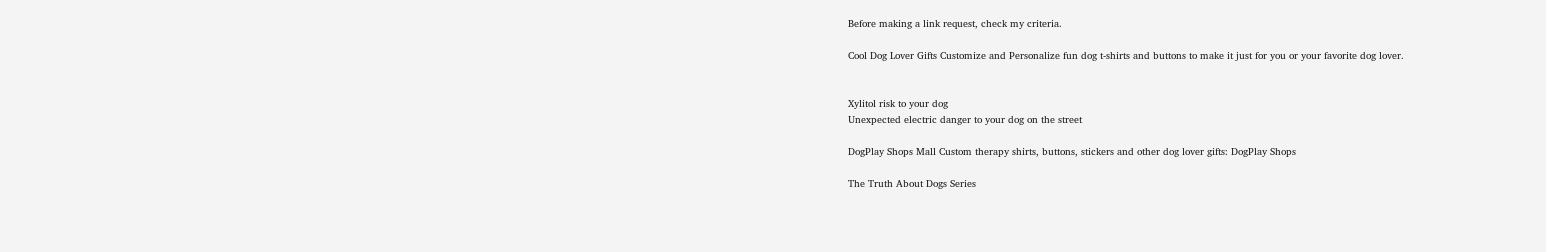Before making a link request, check my criteria.

Cool Dog Lover Gifts Customize and Personalize fun dog t-shirts and buttons to make it just for you or your favorite dog lover.


Xylitol risk to your dog
Unexpected electric danger to your dog on the street

DogPlay Shops Mall Custom therapy shirts, buttons, stickers and other dog lover gifts: DogPlay Shops

The Truth About Dogs Series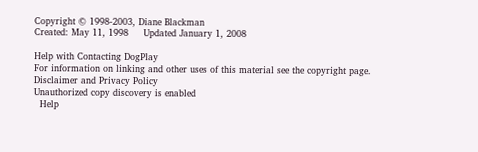Copyright © 1998-2003, Diane Blackman
Created: May 11, 1998     Updated January 1, 2008

Help with Contacting DogPlay
For information on linking and other uses of this material see the copyright page.
Disclaimer and Privacy Policy
Unauthorized copy discovery is enabled
  Help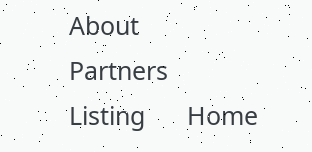About                   Partners        Listing      Home